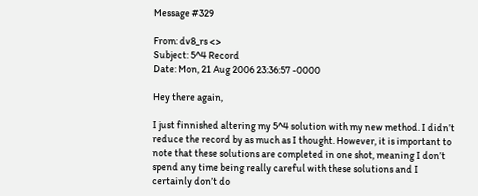Message #329

From: dv8_rs <>
Subject: 5^4 Record
Date: Mon, 21 Aug 2006 23:36:57 -0000

Hey there again,

I just finnished altering my 5^4 solution with my new method. I didn’t
reduce the record by as much as I thought. However, it is important to
note that these solutions are completed in one shot, meaning I don’t
spend any time being really careful with these solutions and I
certainly don’t do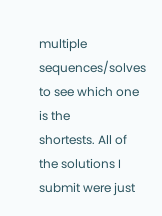multiple sequences/solves to see which one is the
shortests. All of the solutions I submit were just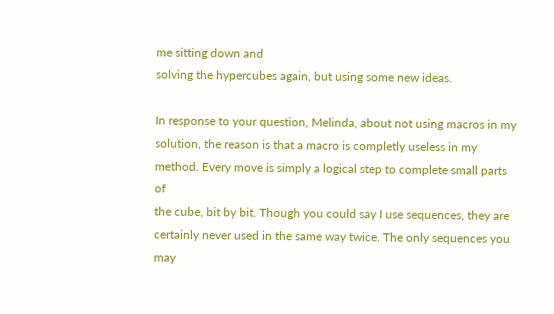me sitting down and
solving the hypercubes again, but using some new ideas.

In response to your question, Melinda, about not using macros in my
solution, the reason is that a macro is completly useless in my
method. Every move is simply a logical step to complete small parts of
the cube, bit by bit. Though you could say I use sequences, they are
certainly never used in the same way twice. The only sequences you may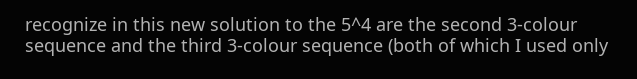recognize in this new solution to the 5^4 are the second 3-colour
sequence and the third 3-colour sequence (both of which I used only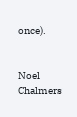once).


Noel Chalmers